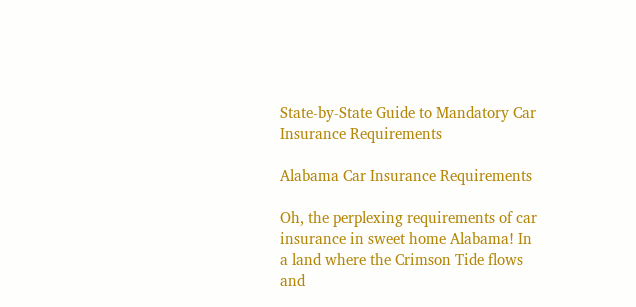State-by-State Guide to Mandatory Car Insurance Requirements

Alabama Car Insurance Requirements

Oh, the perplexing requirements of car insurance in sweet home Alabama! In a land where the Crimson Tide flows and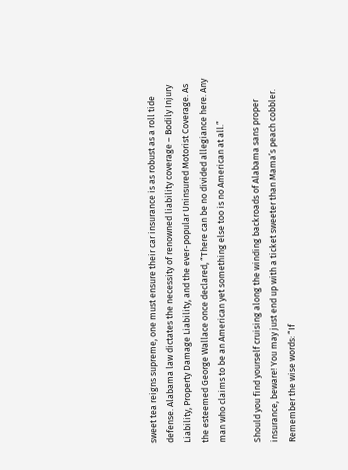sweet tea reigns supreme, one must ensure their car insurance is as robust as a roll tide defense. Alabama law dictates the necessity of renowned liability coverage – Bodily Injury Liability, Property Damage Liability, and the ever-popular Uninsured Motorist Coverage. As the esteemed George Wallace once declared, “There can be no divided allegiance here. Any man who claims to be an American yet something else too is no American at all.”

Should you find yourself cruising along the winding backroads of Alabama sans proper insurance, beware! You may just end up with a ticket sweeter than Mama’s peach cobbler. Remember the wise words: “If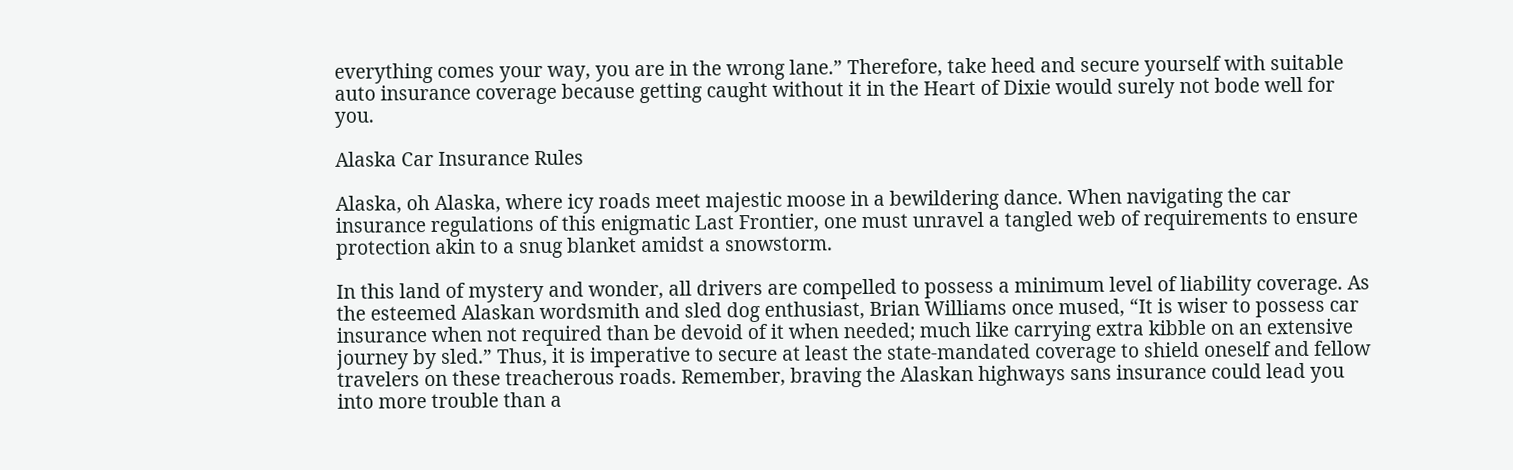everything comes your way, you are in the wrong lane.” Therefore, take heed and secure yourself with suitable auto insurance coverage because getting caught without it in the Heart of Dixie would surely not bode well for you.

Alaska Car Insurance Rules

Alaska, oh Alaska, where icy roads meet majestic moose in a bewildering dance. When navigating the car insurance regulations of this enigmatic Last Frontier, one must unravel a tangled web of requirements to ensure protection akin to a snug blanket amidst a snowstorm.

In this land of mystery and wonder, all drivers are compelled to possess a minimum level of liability coverage. As the esteemed Alaskan wordsmith and sled dog enthusiast, Brian Williams once mused, “It is wiser to possess car insurance when not required than be devoid of it when needed; much like carrying extra kibble on an extensive journey by sled.” Thus, it is imperative to secure at least the state-mandated coverage to shield oneself and fellow travelers on these treacherous roads. Remember, braving the Alaskan highways sans insurance could lead you into more trouble than a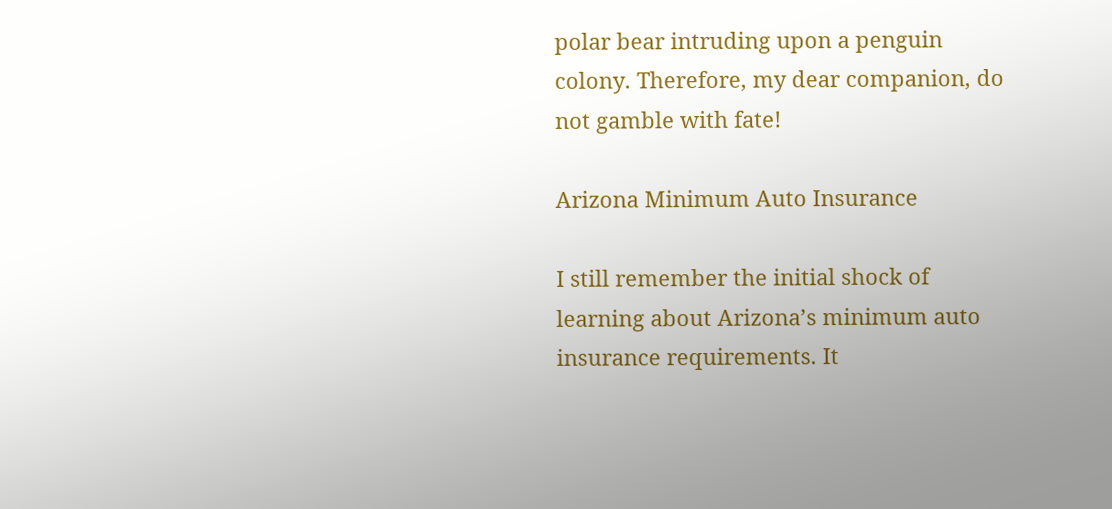polar bear intruding upon a penguin colony. Therefore, my dear companion, do not gamble with fate!

Arizona Minimum Auto Insurance

I still remember the initial shock of learning about Arizona’s minimum auto insurance requirements. It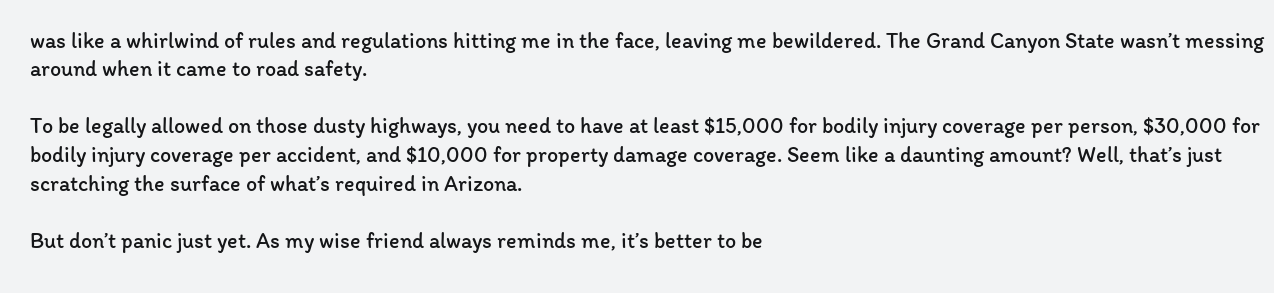was like a whirlwind of rules and regulations hitting me in the face, leaving me bewildered. The Grand Canyon State wasn’t messing around when it came to road safety.

To be legally allowed on those dusty highways, you need to have at least $15,000 for bodily injury coverage per person, $30,000 for bodily injury coverage per accident, and $10,000 for property damage coverage. Seem like a daunting amount? Well, that’s just scratching the surface of what’s required in Arizona.

But don’t panic just yet. As my wise friend always reminds me, it’s better to be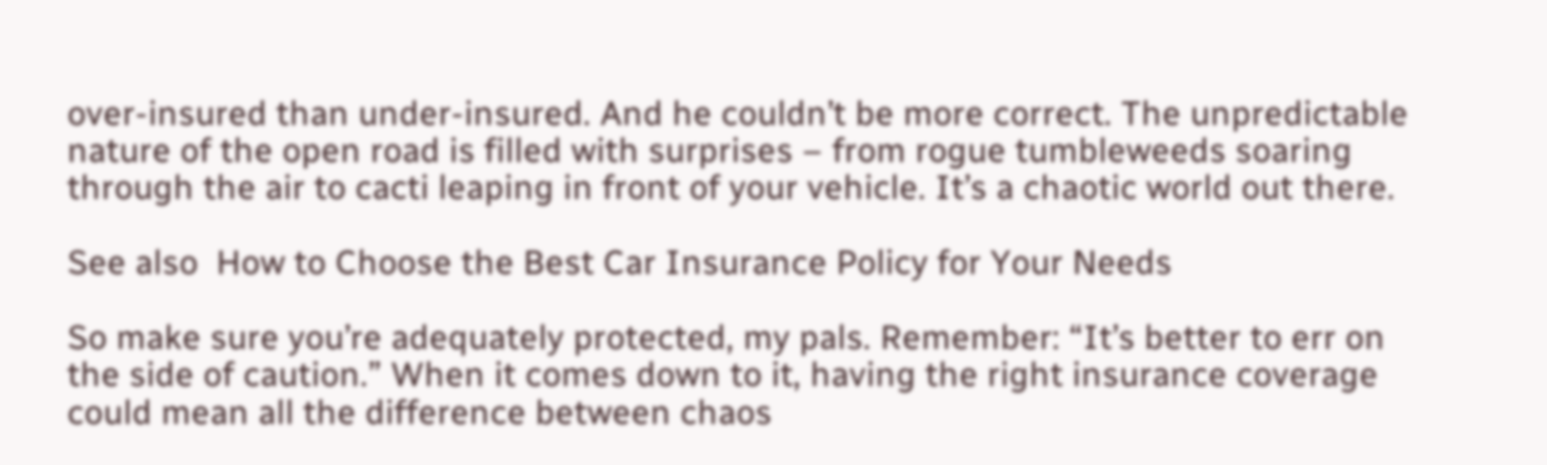over-insured than under-insured. And he couldn’t be more correct. The unpredictable nature of the open road is filled with surprises – from rogue tumbleweeds soaring through the air to cacti leaping in front of your vehicle. It’s a chaotic world out there.

See also  How to Choose the Best Car Insurance Policy for Your Needs

So make sure you’re adequately protected, my pals. Remember: “It’s better to err on the side of caution.” When it comes down to it, having the right insurance coverage could mean all the difference between chaos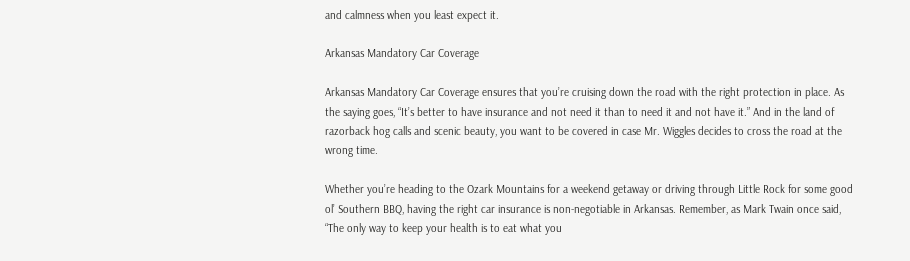and calmness when you least expect it.

Arkansas Mandatory Car Coverage

Arkansas Mandatory Car Coverage ensures that you’re cruising down the road with the right protection in place. As the saying goes, “It’s better to have insurance and not need it than to need it and not have it.” And in the land of razorback hog calls and scenic beauty, you want to be covered in case Mr. Wiggles decides to cross the road at the wrong time.

Whether you’re heading to the Ozark Mountains for a weekend getaway or driving through Little Rock for some good ol’ Southern BBQ, having the right car insurance is non-negotiable in Arkansas. Remember, as Mark Twain once said, “The only way to keep your health is to eat what you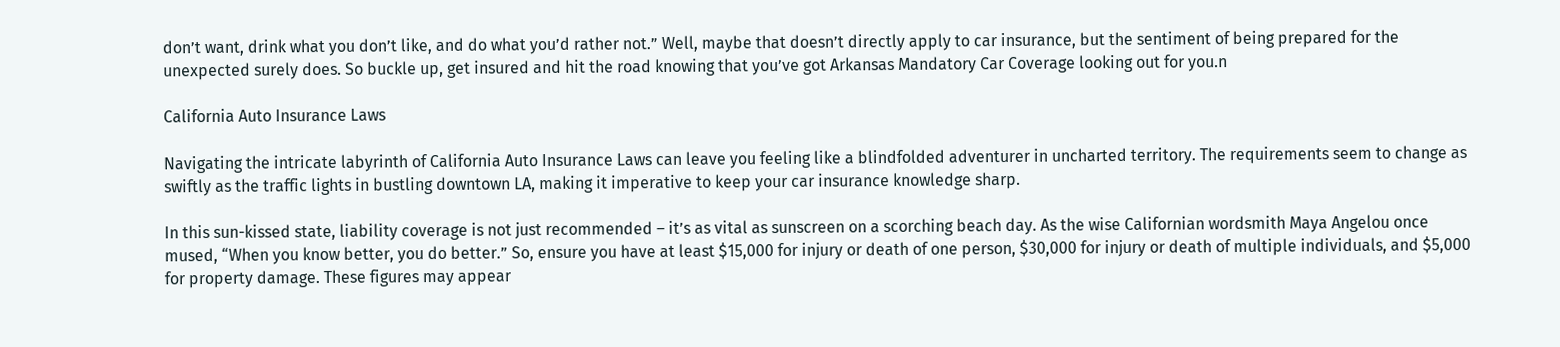don’t want, drink what you don’t like, and do what you’d rather not.” Well, maybe that doesn’t directly apply to car insurance, but the sentiment of being prepared for the unexpected surely does. So buckle up, get insured and hit the road knowing that you’ve got Arkansas Mandatory Car Coverage looking out for you.n

California Auto Insurance Laws

Navigating the intricate labyrinth of California Auto Insurance Laws can leave you feeling like a blindfolded adventurer in uncharted territory. The requirements seem to change as swiftly as the traffic lights in bustling downtown LA, making it imperative to keep your car insurance knowledge sharp.

In this sun-kissed state, liability coverage is not just recommended – it’s as vital as sunscreen on a scorching beach day. As the wise Californian wordsmith Maya Angelou once mused, “When you know better, you do better.” So, ensure you have at least $15,000 for injury or death of one person, $30,000 for injury or death of multiple individuals, and $5,000 for property damage. These figures may appear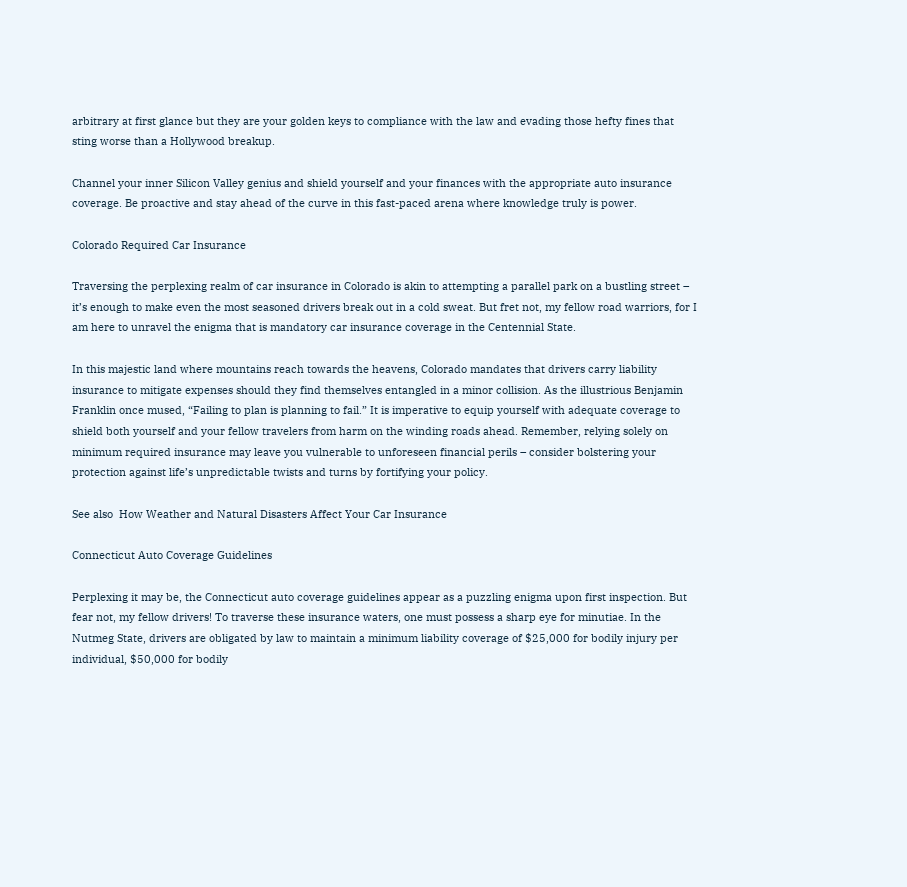arbitrary at first glance but they are your golden keys to compliance with the law and evading those hefty fines that sting worse than a Hollywood breakup.

Channel your inner Silicon Valley genius and shield yourself and your finances with the appropriate auto insurance coverage. Be proactive and stay ahead of the curve in this fast-paced arena where knowledge truly is power.

Colorado Required Car Insurance

Traversing the perplexing realm of car insurance in Colorado is akin to attempting a parallel park on a bustling street – it’s enough to make even the most seasoned drivers break out in a cold sweat. But fret not, my fellow road warriors, for I am here to unravel the enigma that is mandatory car insurance coverage in the Centennial State.

In this majestic land where mountains reach towards the heavens, Colorado mandates that drivers carry liability insurance to mitigate expenses should they find themselves entangled in a minor collision. As the illustrious Benjamin Franklin once mused, “Failing to plan is planning to fail.” It is imperative to equip yourself with adequate coverage to shield both yourself and your fellow travelers from harm on the winding roads ahead. Remember, relying solely on minimum required insurance may leave you vulnerable to unforeseen financial perils – consider bolstering your protection against life’s unpredictable twists and turns by fortifying your policy.

See also  How Weather and Natural Disasters Affect Your Car Insurance

Connecticut Auto Coverage Guidelines

Perplexing it may be, the Connecticut auto coverage guidelines appear as a puzzling enigma upon first inspection. But fear not, my fellow drivers! To traverse these insurance waters, one must possess a sharp eye for minutiae. In the Nutmeg State, drivers are obligated by law to maintain a minimum liability coverage of $25,000 for bodily injury per individual, $50,000 for bodily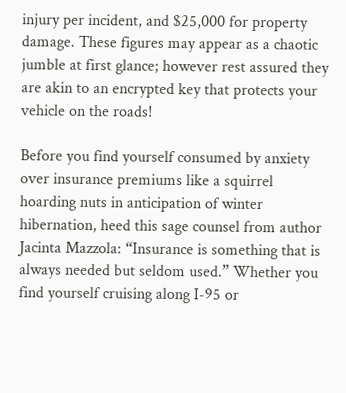injury per incident, and $25,000 for property damage. These figures may appear as a chaotic jumble at first glance; however rest assured they are akin to an encrypted key that protects your vehicle on the roads!

Before you find yourself consumed by anxiety over insurance premiums like a squirrel hoarding nuts in anticipation of winter hibernation, heed this sage counsel from author Jacinta Mazzola: “Insurance is something that is always needed but seldom used.” Whether you find yourself cruising along I-95 or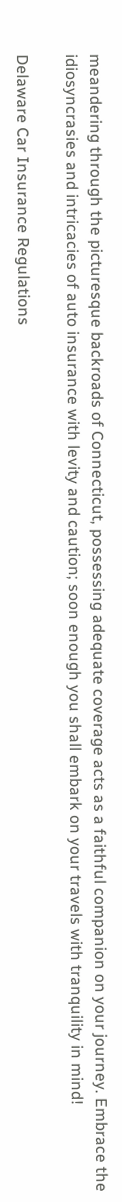meandering through the picturesque backroads of Connecticut, possessing adequate coverage acts as a faithful companion on your journey. Embrace the idiosyncrasies and intricacies of auto insurance with levity and caution; soon enough you shall embark on your travels with tranquility in mind!

Delaware Car Insurance Regulations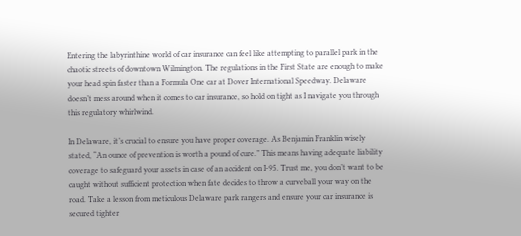Entering the labyrinthine world of car insurance can feel like attempting to parallel park in the chaotic streets of downtown Wilmington. The regulations in the First State are enough to make your head spin faster than a Formula One car at Dover International Speedway. Delaware doesn’t mess around when it comes to car insurance, so hold on tight as I navigate you through this regulatory whirlwind.

In Delaware, it’s crucial to ensure you have proper coverage. As Benjamin Franklin wisely stated, “An ounce of prevention is worth a pound of cure.” This means having adequate liability coverage to safeguard your assets in case of an accident on I-95. Trust me, you don’t want to be caught without sufficient protection when fate decides to throw a curveball your way on the road. Take a lesson from meticulous Delaware park rangers and ensure your car insurance is secured tighter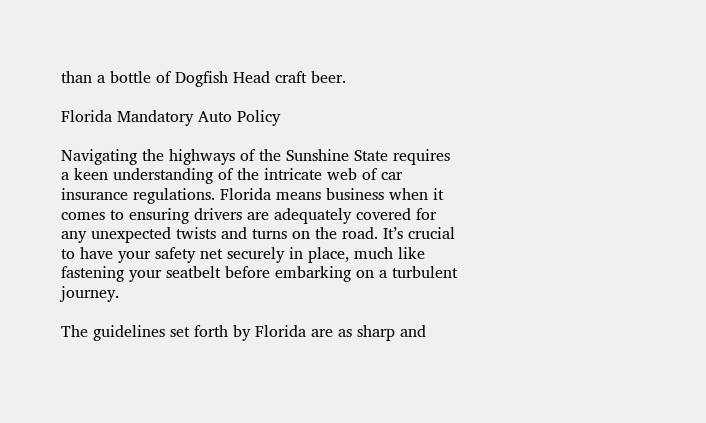than a bottle of Dogfish Head craft beer.

Florida Mandatory Auto Policy

Navigating the highways of the Sunshine State requires a keen understanding of the intricate web of car insurance regulations. Florida means business when it comes to ensuring drivers are adequately covered for any unexpected twists and turns on the road. It’s crucial to have your safety net securely in place, much like fastening your seatbelt before embarking on a turbulent journey.

The guidelines set forth by Florida are as sharp and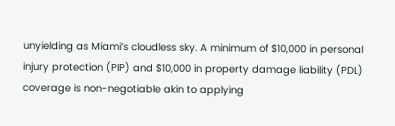unyielding as Miami’s cloudless sky. A minimum of $10,000 in personal injury protection (PIP) and $10,000 in property damage liability (PDL) coverage is non-negotiable akin to applying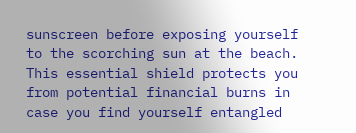sunscreen before exposing yourself to the scorching sun at the beach. This essential shield protects you from potential financial burns in case you find yourself entangled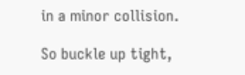in a minor collision.

So buckle up tight,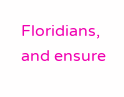Floridians, and ensure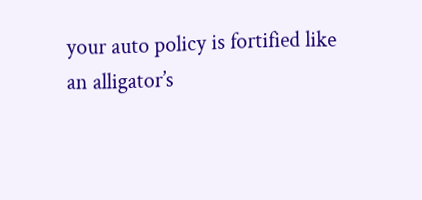your auto policy is fortified like an alligator’s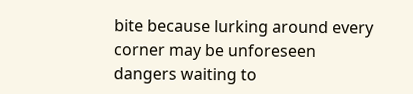bite because lurking around every corner may be unforeseen dangers waiting to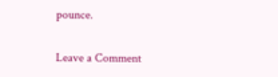pounce.

Leave a Comment